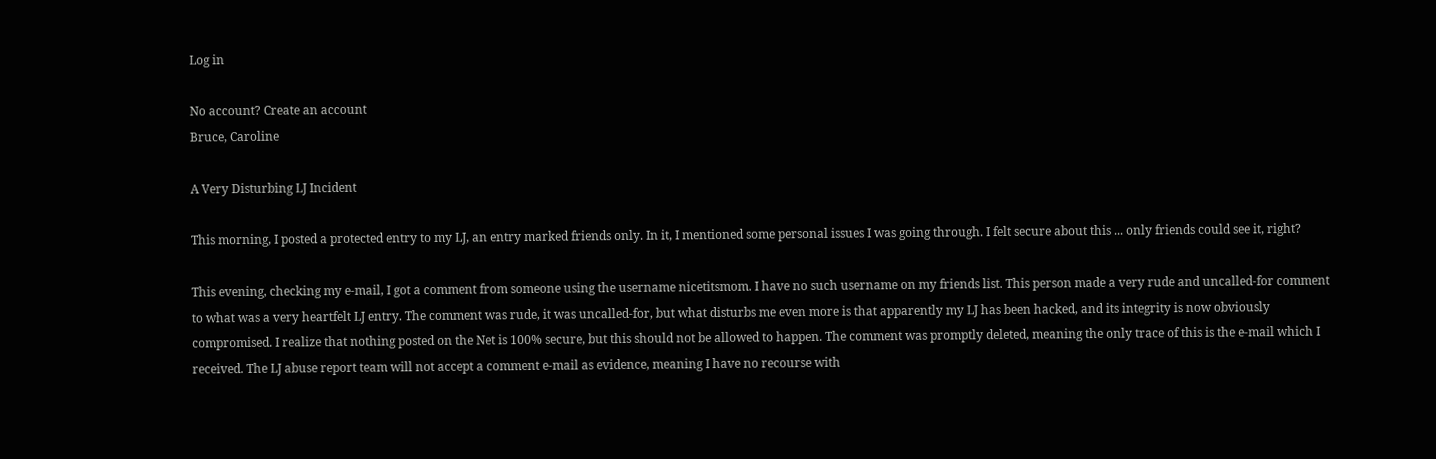Log in

No account? Create an account
Bruce, Caroline

A Very Disturbing LJ Incident

This morning, I posted a protected entry to my LJ, an entry marked friends only. In it, I mentioned some personal issues I was going through. I felt secure about this ... only friends could see it, right?

This evening, checking my e-mail, I got a comment from someone using the username nicetitsmom. I have no such username on my friends list. This person made a very rude and uncalled-for comment to what was a very heartfelt LJ entry. The comment was rude, it was uncalled-for, but what disturbs me even more is that apparently my LJ has been hacked, and its integrity is now obviously compromised. I realize that nothing posted on the Net is 100% secure, but this should not be allowed to happen. The comment was promptly deleted, meaning the only trace of this is the e-mail which I received. The LJ abuse report team will not accept a comment e-mail as evidence, meaning I have no recourse with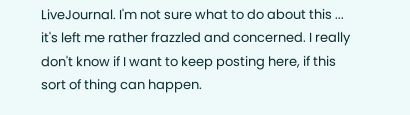LiveJournal. I'm not sure what to do about this ... it's left me rather frazzled and concerned. I really don't know if I want to keep posting here, if this sort of thing can happen.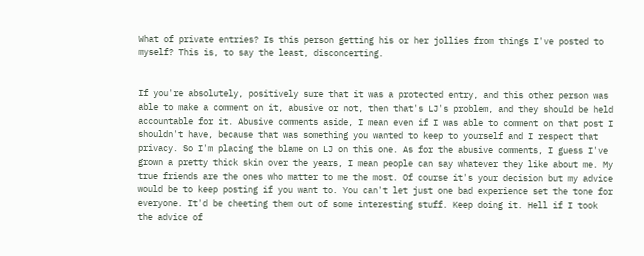What of private entries? Is this person getting his or her jollies from things I've posted to myself? This is, to say the least, disconcerting.


If you're absolutely, positively sure that it was a protected entry, and this other person was able to make a comment on it, abusive or not, then that's LJ's problem, and they should be held accountable for it. Abusive comments aside, I mean even if I was able to comment on that post I shouldn't have, because that was something you wanted to keep to yourself and I respect that privacy. So I'm placing the blame on LJ on this one. As for the abusive comments, I guess I've grown a pretty thick skin over the years, I mean people can say whatever they like about me. My true friends are the ones who matter to me the most. Of course it's your decision but my advice would be to keep posting if you want to. You can't let just one bad experience set the tone for everyone. It'd be cheeting them out of some interesting stuff. Keep doing it. Hell if I took the advice of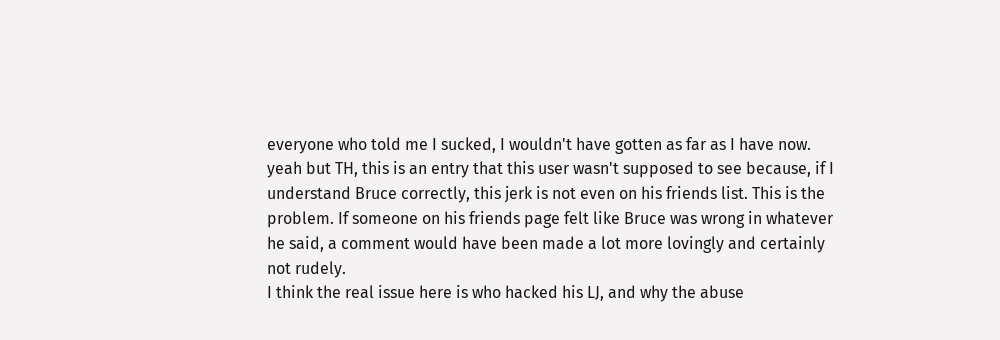everyone who told me I sucked, I wouldn't have gotten as far as I have now.
yeah but TH, this is an entry that this user wasn't supposed to see because, if I understand Bruce correctly, this jerk is not even on his friends list. This is the problem. If someone on his friends page felt like Bruce was wrong in whatever he said, a comment would have been made a lot more lovingly and certainly not rudely.
I think the real issue here is who hacked his LJ, and why the abuse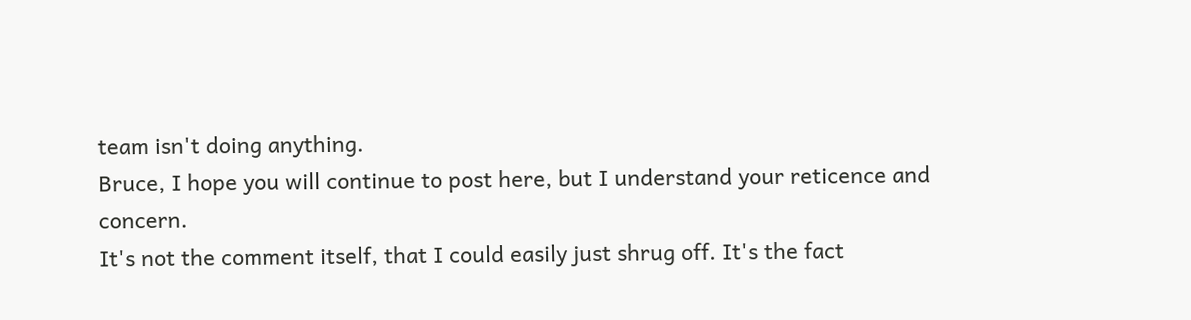team isn't doing anything.
Bruce, I hope you will continue to post here, but I understand your reticence and concern.
It's not the comment itself, that I could easily just shrug off. It's the fact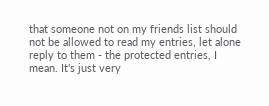that someone not on my friends list should not be allowed to read my entries, let alone reply to them - the protected entries, I mean. It's just very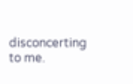disconcerting to me.